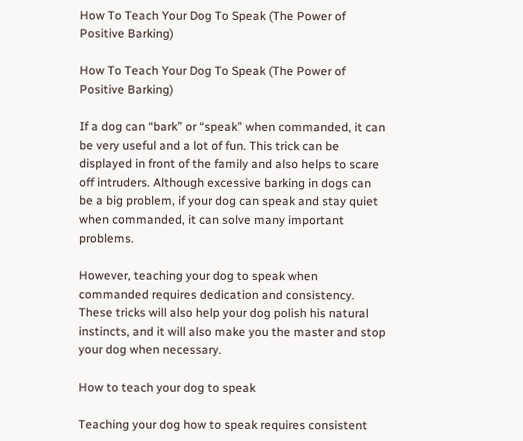How To Teach Your Dog To Speak (The Power of Positive Barking)

How To Teach Your Dog To Speak (The Power of Positive Barking)

If a dog can “bark” or “speak” when commanded, it can be very useful and a lot of fun. This trick can be displayed in front of the family and also helps to scare off intruders. Although excessive barking in dogs can be a big problem, if your dog can speak and stay quiet when commanded, it can solve many important problems.

However, teaching your dog to speak when commanded requires dedication and consistency. These tricks will also help your dog polish his natural instincts, and it will also make you the master and stop your dog when necessary.

How to teach your dog to speak

Teaching your dog how to speak requires consistent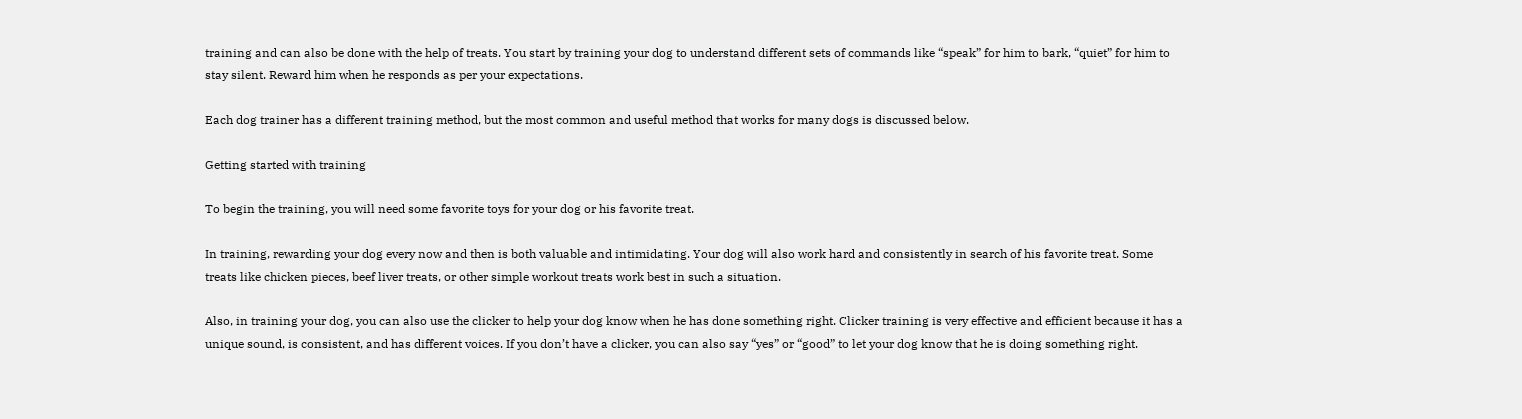training and can also be done with the help of treats. You start by training your dog to understand different sets of commands like “speak” for him to bark, “quiet” for him to stay silent. Reward him when he responds as per your expectations.

Each dog trainer has a different training method, but the most common and useful method that works for many dogs is discussed below.

Getting started with training

To begin the training, you will need some favorite toys for your dog or his favorite treat.

In training, rewarding your dog every now and then is both valuable and intimidating. Your dog will also work hard and consistently in search of his favorite treat. Some treats like chicken pieces, beef liver treats, or other simple workout treats work best in such a situation.

Also, in training your dog, you can also use the clicker to help your dog know when he has done something right. Clicker training is very effective and efficient because it has a unique sound, is consistent, and has different voices. If you don’t have a clicker, you can also say “yes” or “good” to let your dog know that he is doing something right.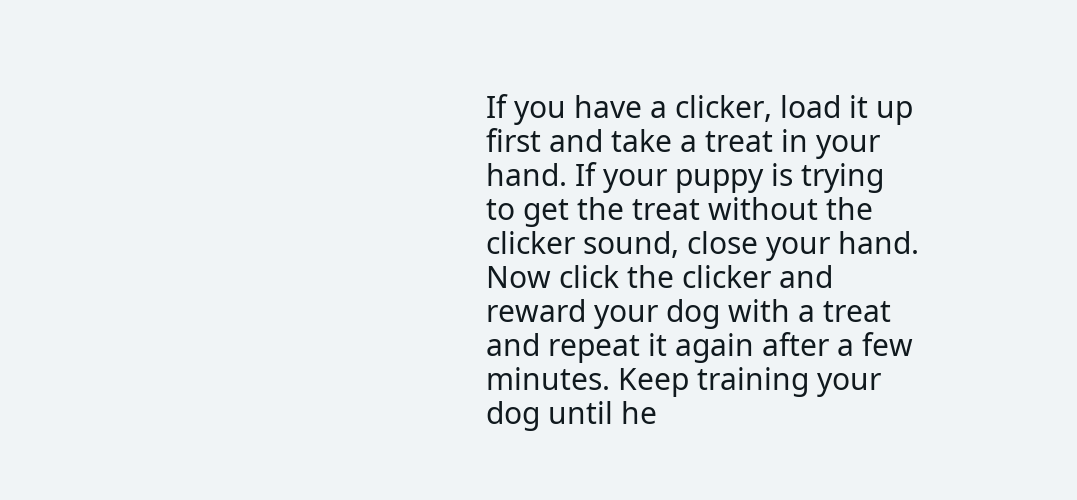If you have a clicker, load it up first and take a treat in your hand. If your puppy is trying to get the treat without the clicker sound, close your hand. Now click the clicker and reward your dog with a treat and repeat it again after a few minutes. Keep training your dog until he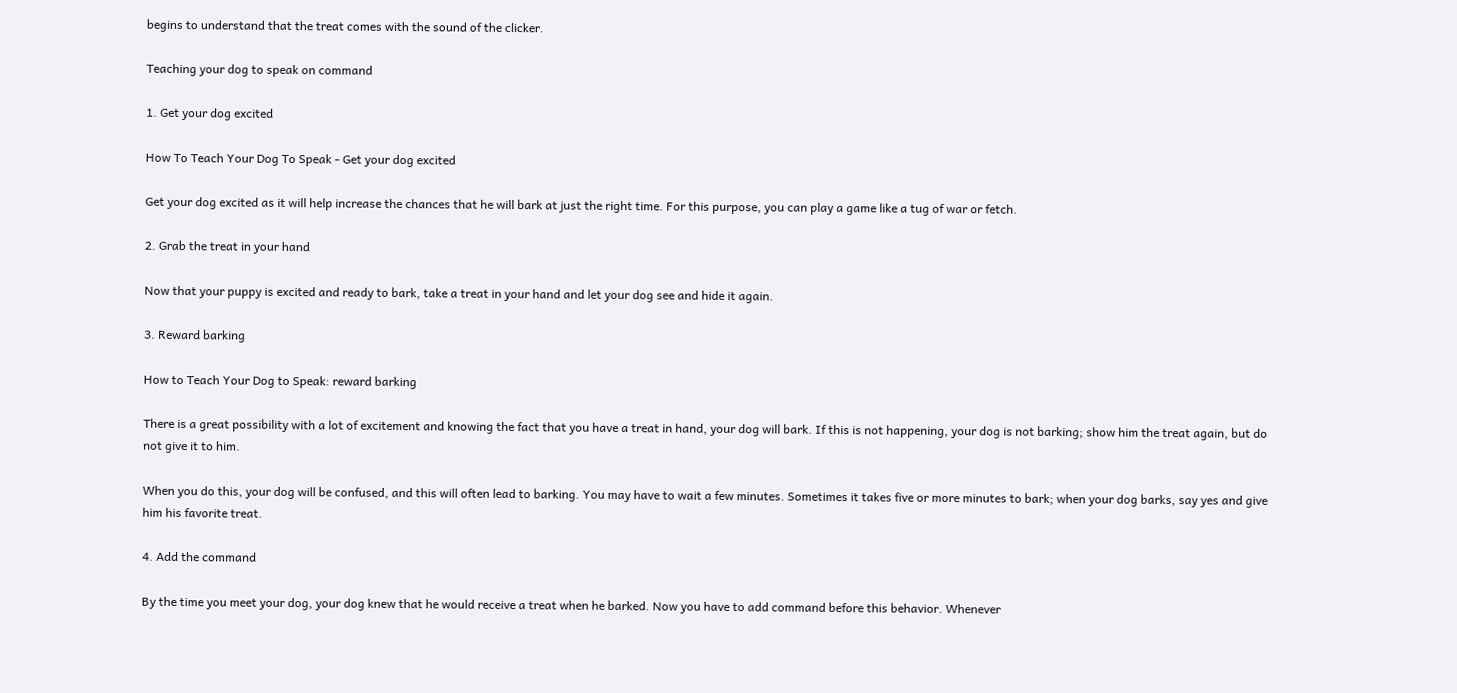begins to understand that the treat comes with the sound of the clicker.

Teaching your dog to speak on command

1. Get your dog excited

How To Teach Your Dog To Speak - Get your dog excited

Get your dog excited as it will help increase the chances that he will bark at just the right time. For this purpose, you can play a game like a tug of war or fetch.

2. Grab the treat in your hand

Now that your puppy is excited and ready to bark, take a treat in your hand and let your dog see and hide it again.

3. Reward barking

How to Teach Your Dog to Speak: reward barking

There is a great possibility with a lot of excitement and knowing the fact that you have a treat in hand, your dog will bark. If this is not happening, your dog is not barking; show him the treat again, but do not give it to him.

When you do this, your dog will be confused, and this will often lead to barking. You may have to wait a few minutes. Sometimes it takes five or more minutes to bark; when your dog barks, say yes and give him his favorite treat.

4. Add the command

By the time you meet your dog, your dog knew that he would receive a treat when he barked. Now you have to add command before this behavior. Whenever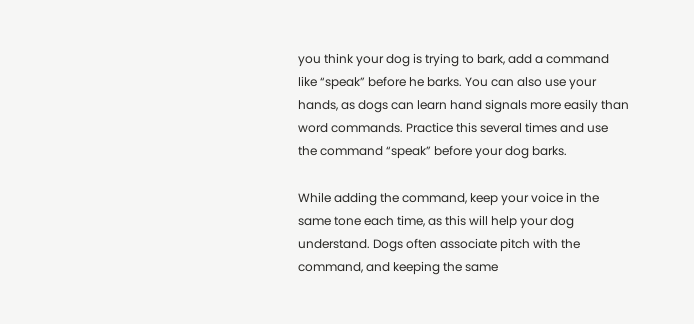you think your dog is trying to bark, add a command like “speak” before he barks. You can also use your hands, as dogs can learn hand signals more easily than word commands. Practice this several times and use the command “speak” before your dog barks.

While adding the command, keep your voice in the same tone each time, as this will help your dog understand. Dogs often associate pitch with the command, and keeping the same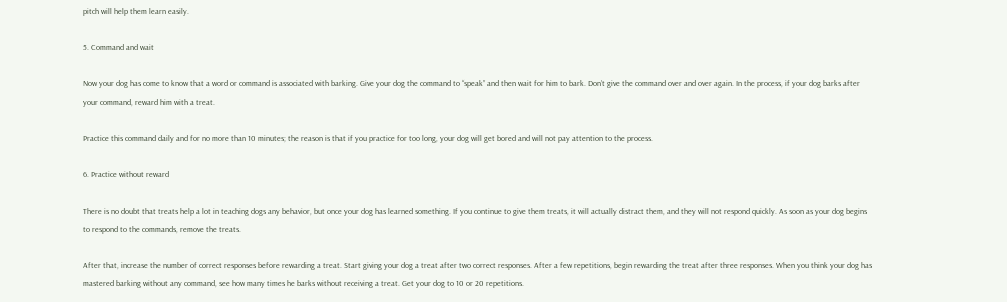pitch will help them learn easily.

5. Command and wait

Now your dog has come to know that a word or command is associated with barking. Give your dog the command to “speak” and then wait for him to bark. Don’t give the command over and over again. In the process, if your dog barks after your command, reward him with a treat.

Practice this command daily and for no more than 10 minutes; the reason is that if you practice for too long, your dog will get bored and will not pay attention to the process.

6. Practice without reward

There is no doubt that treats help a lot in teaching dogs any behavior, but once your dog has learned something. If you continue to give them treats, it will actually distract them, and they will not respond quickly. As soon as your dog begins to respond to the commands, remove the treats.

After that, increase the number of correct responses before rewarding a treat. Start giving your dog a treat after two correct responses. After a few repetitions, begin rewarding the treat after three responses. When you think your dog has mastered barking without any command, see how many times he barks without receiving a treat. Get your dog to 10 or 20 repetitions.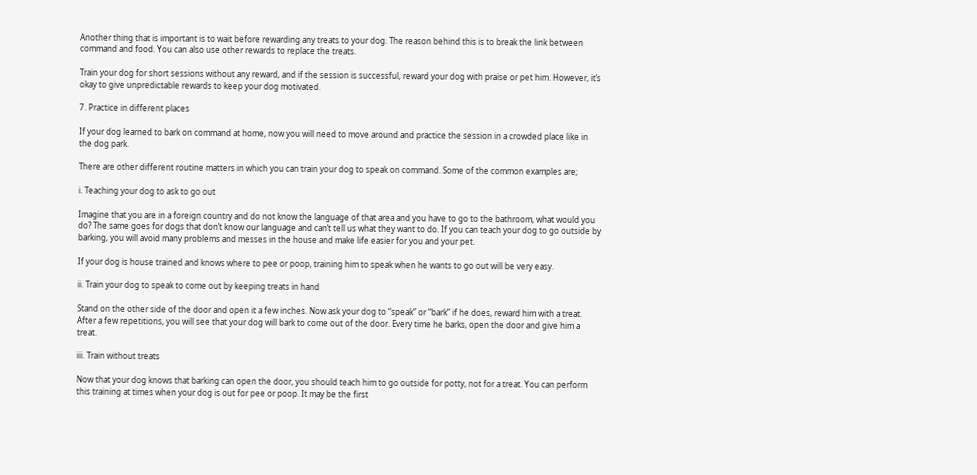Another thing that is important is to wait before rewarding any treats to your dog. The reason behind this is to break the link between command and food. You can also use other rewards to replace the treats.

Train your dog for short sessions without any reward, and if the session is successful, reward your dog with praise or pet him. However, it’s okay to give unpredictable rewards to keep your dog motivated.

7. Practice in different places

If your dog learned to bark on command at home, now you will need to move around and practice the session in a crowded place like in the dog park.

There are other different routine matters in which you can train your dog to speak on command. Some of the common examples are;

i. Teaching your dog to ask to go out

Imagine that you are in a foreign country and do not know the language of that area and you have to go to the bathroom, what would you do? The same goes for dogs that don’t know our language and can’t tell us what they want to do. If you can teach your dog to go outside by barking, you will avoid many problems and messes in the house and make life easier for you and your pet.

If your dog is house trained and knows where to pee or poop, training him to speak when he wants to go out will be very easy.

ii. Train your dog to speak to come out by keeping treats in hand

Stand on the other side of the door and open it a few inches. Now ask your dog to “speak” or “bark” if he does, reward him with a treat. After a few repetitions, you will see that your dog will bark to come out of the door. Every time he barks, open the door and give him a treat.

iii. Train without treats

Now that your dog knows that barking can open the door, you should teach him to go outside for potty, not for a treat. You can perform this training at times when your dog is out for pee or poop. It may be the first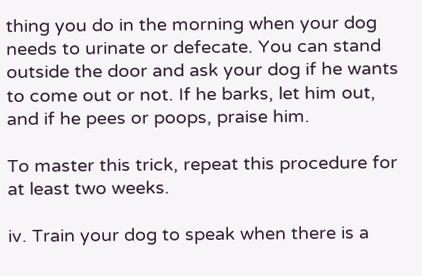thing you do in the morning when your dog needs to urinate or defecate. You can stand outside the door and ask your dog if he wants to come out or not. If he barks, let him out, and if he pees or poops, praise him.

To master this trick, repeat this procedure for at least two weeks.

iv. Train your dog to speak when there is a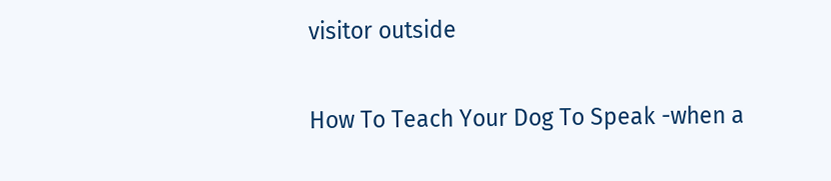visitor outside

How To Teach Your Dog To Speak -when a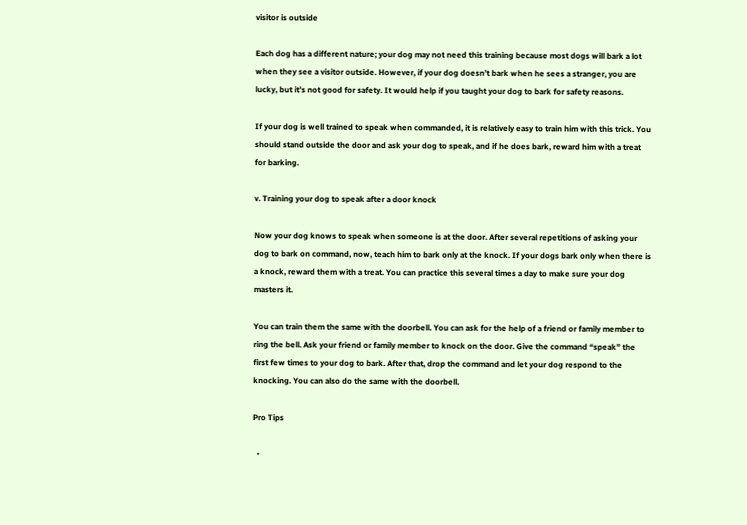visitor is outside

Each dog has a different nature; your dog may not need this training because most dogs will bark a lot when they see a visitor outside. However, if your dog doesn’t bark when he sees a stranger, you are lucky, but it’s not good for safety. It would help if you taught your dog to bark for safety reasons.

If your dog is well trained to speak when commanded, it is relatively easy to train him with this trick. You should stand outside the door and ask your dog to speak, and if he does bark, reward him with a treat for barking.

v. Training your dog to speak after a door knock

Now your dog knows to speak when someone is at the door. After several repetitions of asking your dog to bark on command, now, teach him to bark only at the knock. If your dogs bark only when there is a knock, reward them with a treat. You can practice this several times a day to make sure your dog masters it.

You can train them the same with the doorbell. You can ask for the help of a friend or family member to ring the bell. Ask your friend or family member to knock on the door. Give the command “speak” the first few times to your dog to bark. After that, drop the command and let your dog respond to the knocking. You can also do the same with the doorbell.

Pro Tips

  •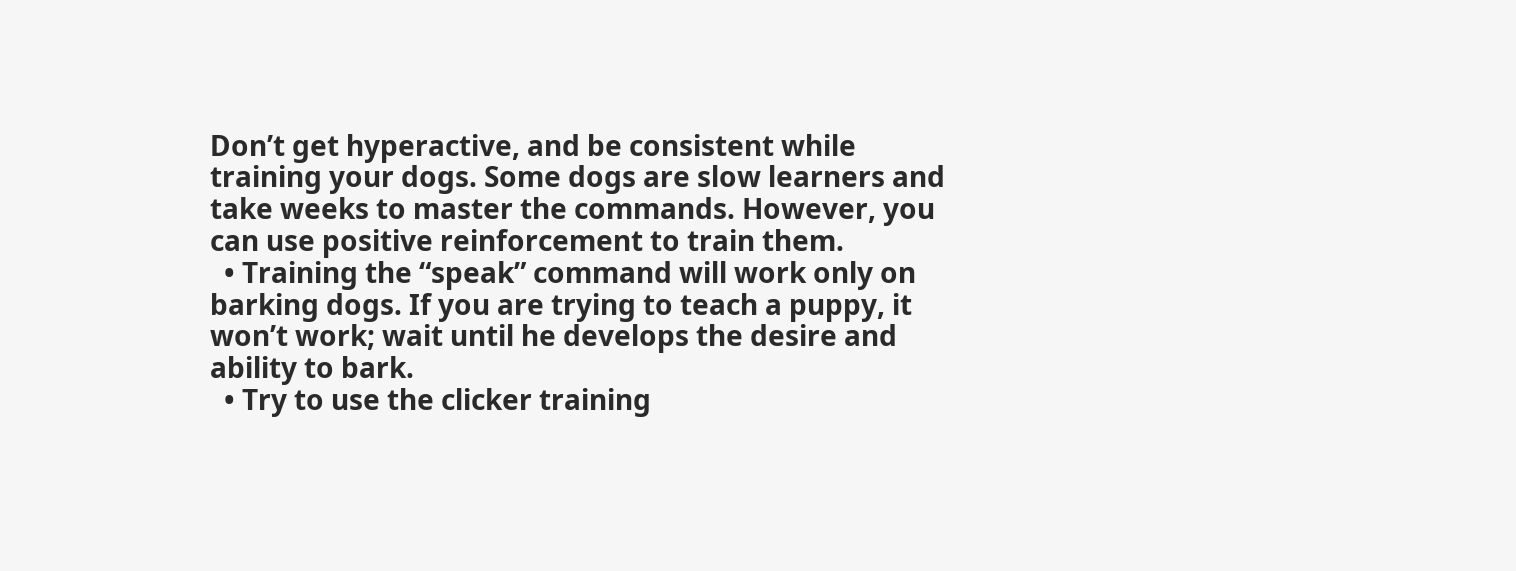Don’t get hyperactive, and be consistent while training your dogs. Some dogs are slow learners and take weeks to master the commands. However, you can use positive reinforcement to train them.
  • Training the “speak” command will work only on barking dogs. If you are trying to teach a puppy, it won’t work; wait until he develops the desire and ability to bark.
  • Try to use the clicker training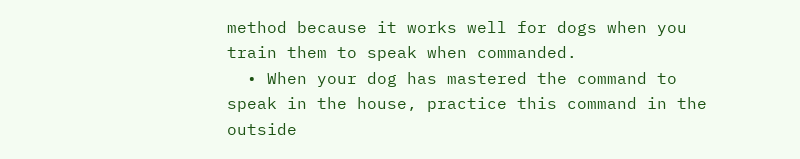method because it works well for dogs when you train them to speak when commanded.
  • When your dog has mastered the command to speak in the house, practice this command in the outside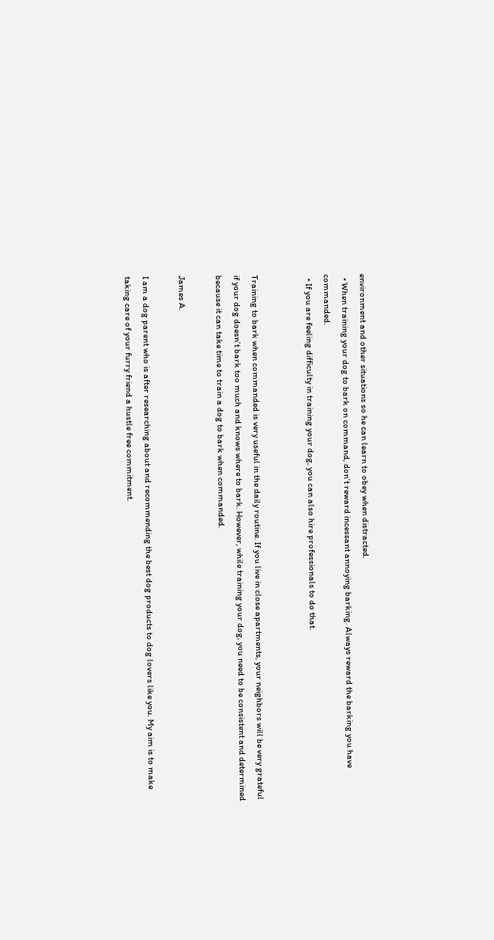environment and other situations so he can learn to obey when distracted.
  • When training your dog to bark on command, don’t reward incessant annoying barking. Always reward the barking you have commanded.
  • If you are feeling difficulty in training your dog, you can also hire professionals to do that.


Training to bark when commanded is very useful in the daily routine. If you live in close apartments, your neighbors will be very grateful if your dog doesn’t bark too much and knows where to bark. However, while training your dog, you need to be consistent and determined because it can take time to train a dog to bark when commanded.

James A.

I am a dog parent who is after researching about and recommending the best dog products to dog lovers like you. My aim is to make taking care of your furry friend a hustle free commitment.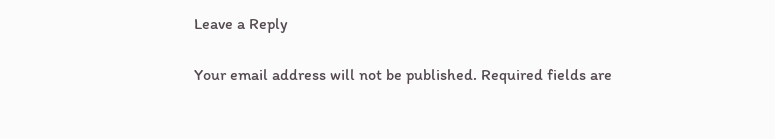Leave a Reply

Your email address will not be published. Required fields are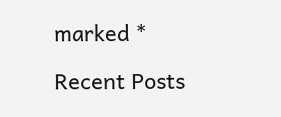marked *

Recent Posts